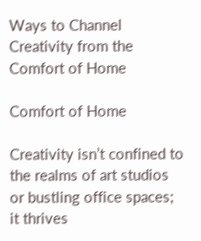Ways to Channel Creativity from the Comfort of Home

Comfort of Home

Creativity isn’t confined to the realms of art studios or bustling office spaces; it thrives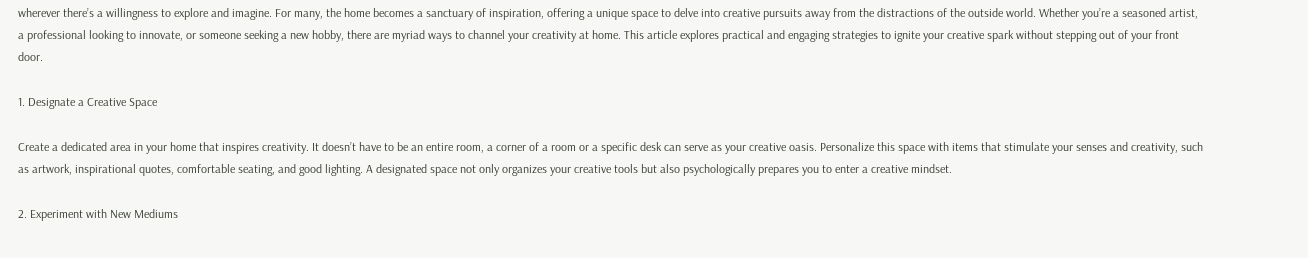wherever there’s a willingness to explore and imagine. For many, the home becomes a sanctuary of inspiration, offering a unique space to delve into creative pursuits away from the distractions of the outside world. Whether you’re a seasoned artist, a professional looking to innovate, or someone seeking a new hobby, there are myriad ways to channel your creativity at home. This article explores practical and engaging strategies to ignite your creative spark without stepping out of your front door.

1. Designate a Creative Space

Create a dedicated area in your home that inspires creativity. It doesn’t have to be an entire room, a corner of a room or a specific desk can serve as your creative oasis. Personalize this space with items that stimulate your senses and creativity, such as artwork, inspirational quotes, comfortable seating, and good lighting. A designated space not only organizes your creative tools but also psychologically prepares you to enter a creative mindset.

2. Experiment with New Mediums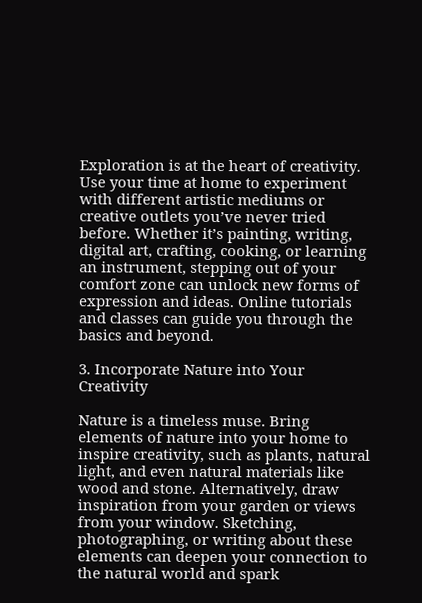Exploration is at the heart of creativity. Use your time at home to experiment with different artistic mediums or creative outlets you’ve never tried before. Whether it’s painting, writing, digital art, crafting, cooking, or learning an instrument, stepping out of your comfort zone can unlock new forms of expression and ideas. Online tutorials and classes can guide you through the basics and beyond.

3. Incorporate Nature into Your Creativity

Nature is a timeless muse. Bring elements of nature into your home to inspire creativity, such as plants, natural light, and even natural materials like wood and stone. Alternatively, draw inspiration from your garden or views from your window. Sketching, photographing, or writing about these elements can deepen your connection to the natural world and spark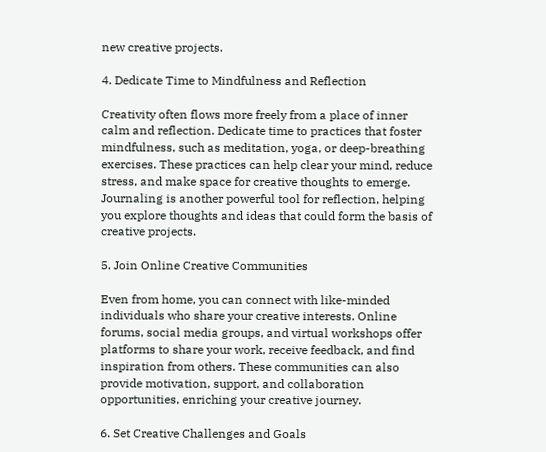new creative projects.

4. Dedicate Time to Mindfulness and Reflection

Creativity often flows more freely from a place of inner calm and reflection. Dedicate time to practices that foster mindfulness, such as meditation, yoga, or deep-breathing exercises. These practices can help clear your mind, reduce stress, and make space for creative thoughts to emerge. Journaling is another powerful tool for reflection, helping you explore thoughts and ideas that could form the basis of creative projects.

5. Join Online Creative Communities

Even from home, you can connect with like-minded individuals who share your creative interests. Online forums, social media groups, and virtual workshops offer platforms to share your work, receive feedback, and find inspiration from others. These communities can also provide motivation, support, and collaboration opportunities, enriching your creative journey.

6. Set Creative Challenges and Goals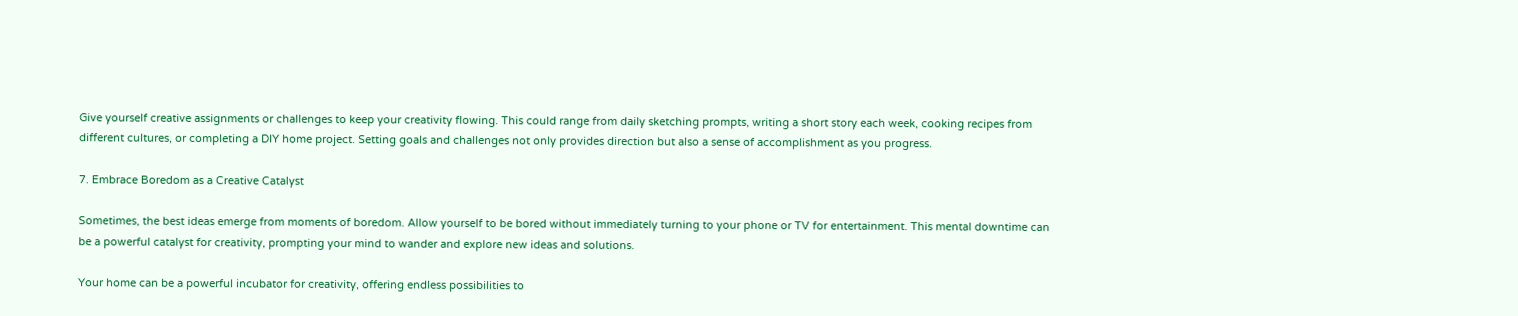Give yourself creative assignments or challenges to keep your creativity flowing. This could range from daily sketching prompts, writing a short story each week, cooking recipes from different cultures, or completing a DIY home project. Setting goals and challenges not only provides direction but also a sense of accomplishment as you progress.

7. Embrace Boredom as a Creative Catalyst

Sometimes, the best ideas emerge from moments of boredom. Allow yourself to be bored without immediately turning to your phone or TV for entertainment. This mental downtime can be a powerful catalyst for creativity, prompting your mind to wander and explore new ideas and solutions.

Your home can be a powerful incubator for creativity, offering endless possibilities to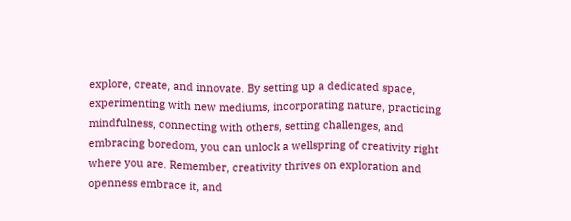explore, create, and innovate. By setting up a dedicated space, experimenting with new mediums, incorporating nature, practicing mindfulness, connecting with others, setting challenges, and embracing boredom, you can unlock a wellspring of creativity right where you are. Remember, creativity thrives on exploration and openness embrace it, and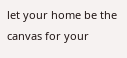let your home be the canvas for your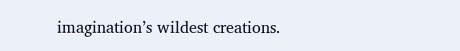imagination’s wildest creations.